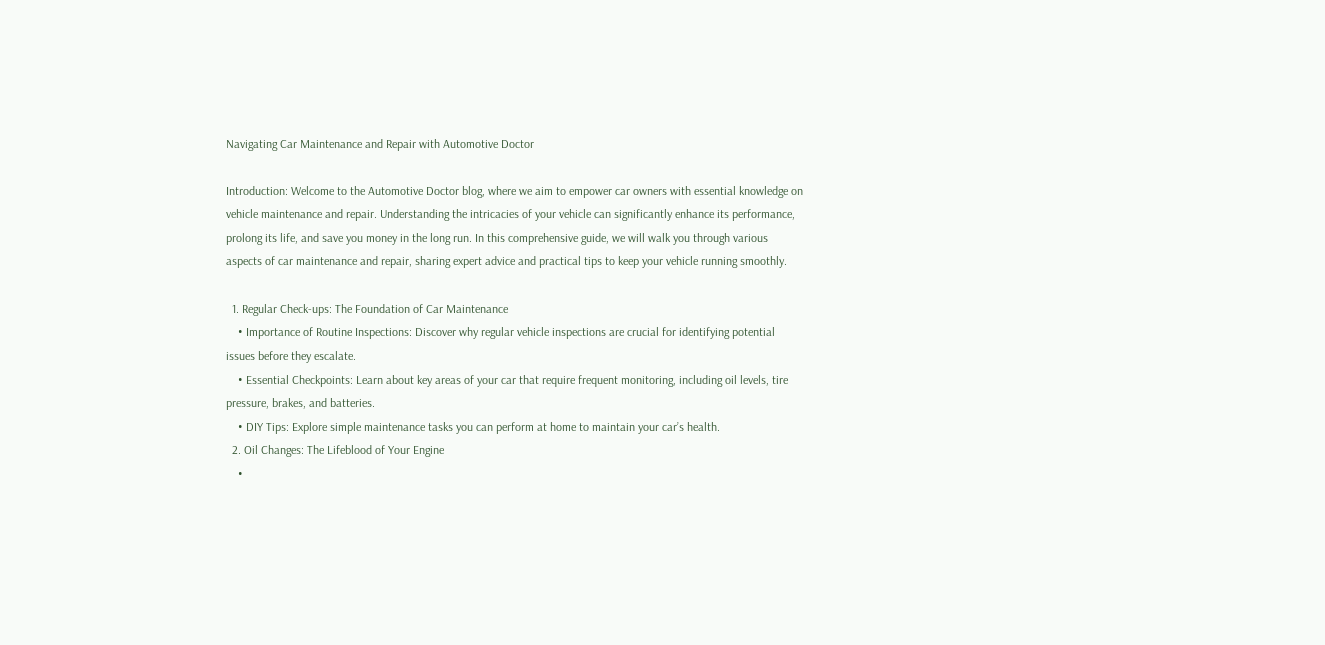Navigating Car Maintenance and Repair with Automotive Doctor

Introduction: Welcome to the Automotive Doctor blog, where we aim to empower car owners with essential knowledge on vehicle maintenance and repair. Understanding the intricacies of your vehicle can significantly enhance its performance, prolong its life, and save you money in the long run. In this comprehensive guide, we will walk you through various aspects of car maintenance and repair, sharing expert advice and practical tips to keep your vehicle running smoothly.

  1. Regular Check-ups: The Foundation of Car Maintenance
    • Importance of Routine Inspections: Discover why regular vehicle inspections are crucial for identifying potential issues before they escalate.
    • Essential Checkpoints: Learn about key areas of your car that require frequent monitoring, including oil levels, tire pressure, brakes, and batteries.
    • DIY Tips: Explore simple maintenance tasks you can perform at home to maintain your car’s health.
  2. Oil Changes: The Lifeblood of Your Engine
    •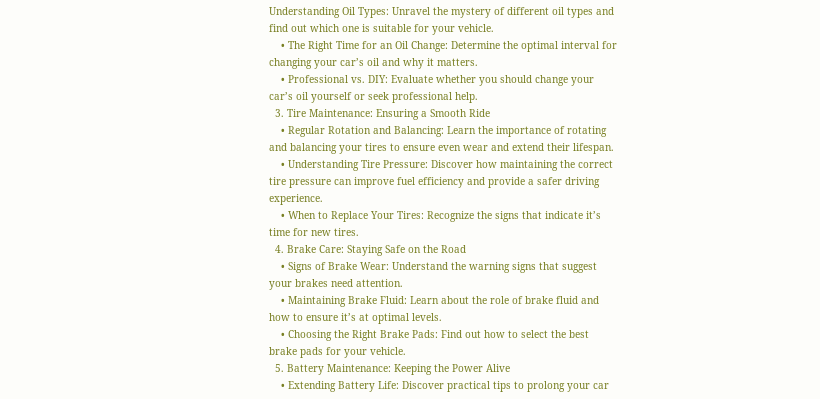Understanding Oil Types: Unravel the mystery of different oil types and find out which one is suitable for your vehicle.
    • The Right Time for an Oil Change: Determine the optimal interval for changing your car’s oil and why it matters.
    • Professional vs. DIY: Evaluate whether you should change your car’s oil yourself or seek professional help.
  3. Tire Maintenance: Ensuring a Smooth Ride
    • Regular Rotation and Balancing: Learn the importance of rotating and balancing your tires to ensure even wear and extend their lifespan.
    • Understanding Tire Pressure: Discover how maintaining the correct tire pressure can improve fuel efficiency and provide a safer driving experience.
    • When to Replace Your Tires: Recognize the signs that indicate it’s time for new tires.
  4. Brake Care: Staying Safe on the Road
    • Signs of Brake Wear: Understand the warning signs that suggest your brakes need attention.
    • Maintaining Brake Fluid: Learn about the role of brake fluid and how to ensure it’s at optimal levels.
    • Choosing the Right Brake Pads: Find out how to select the best brake pads for your vehicle.
  5. Battery Maintenance: Keeping the Power Alive
    • Extending Battery Life: Discover practical tips to prolong your car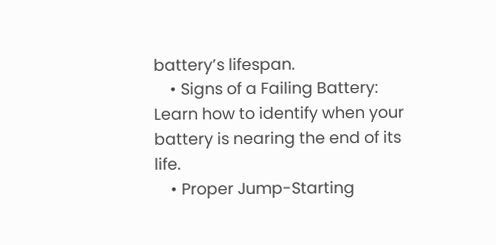battery’s lifespan.
    • Signs of a Failing Battery: Learn how to identify when your battery is nearing the end of its life.
    • Proper Jump-Starting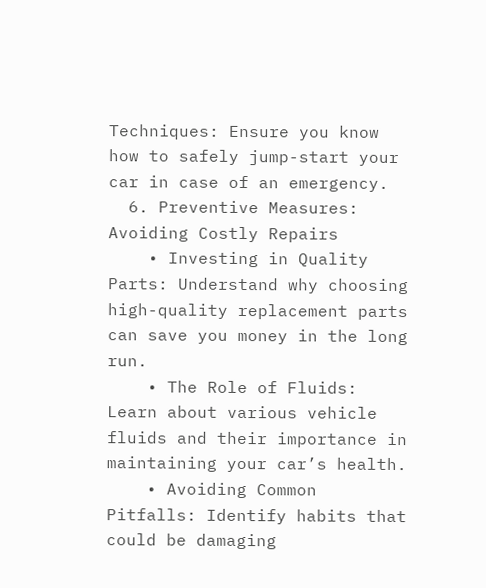Techniques: Ensure you know how to safely jump-start your car in case of an emergency.
  6. Preventive Measures: Avoiding Costly Repairs
    • Investing in Quality Parts: Understand why choosing high-quality replacement parts can save you money in the long run.
    • The Role of Fluids: Learn about various vehicle fluids and their importance in maintaining your car’s health.
    • Avoiding Common Pitfalls: Identify habits that could be damaging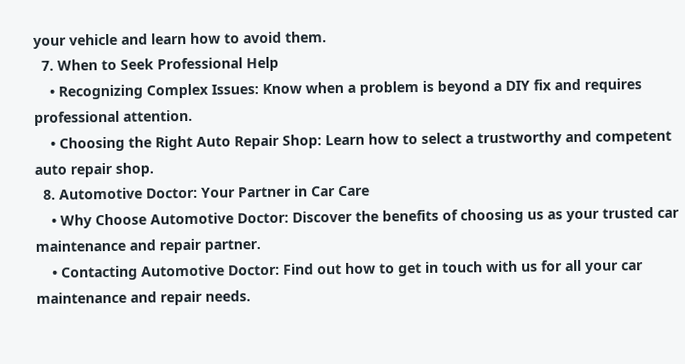your vehicle and learn how to avoid them.
  7. When to Seek Professional Help
    • Recognizing Complex Issues: Know when a problem is beyond a DIY fix and requires professional attention.
    • Choosing the Right Auto Repair Shop: Learn how to select a trustworthy and competent auto repair shop.
  8. Automotive Doctor: Your Partner in Car Care
    • Why Choose Automotive Doctor: Discover the benefits of choosing us as your trusted car maintenance and repair partner.
    • Contacting Automotive Doctor: Find out how to get in touch with us for all your car maintenance and repair needs.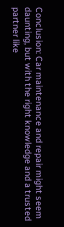Conclusion: Car maintenance and repair might seem daunting, but with the right knowledge and a trusted partner like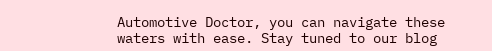Automotive Doctor, you can navigate these waters with ease. Stay tuned to our blog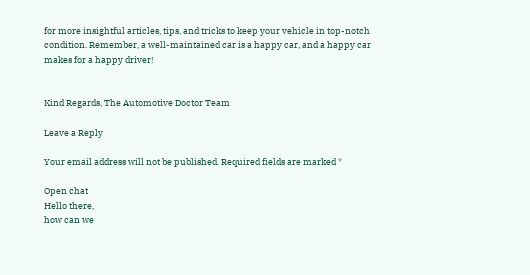for more insightful articles, tips, and tricks to keep your vehicle in top-notch condition. Remember, a well-maintained car is a happy car, and a happy car makes for a happy driver!


Kind Regards, The Automotive Doctor Team

Leave a Reply

Your email address will not be published. Required fields are marked *

Open chat
Hello there,
how can we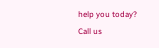help you today?
Call us